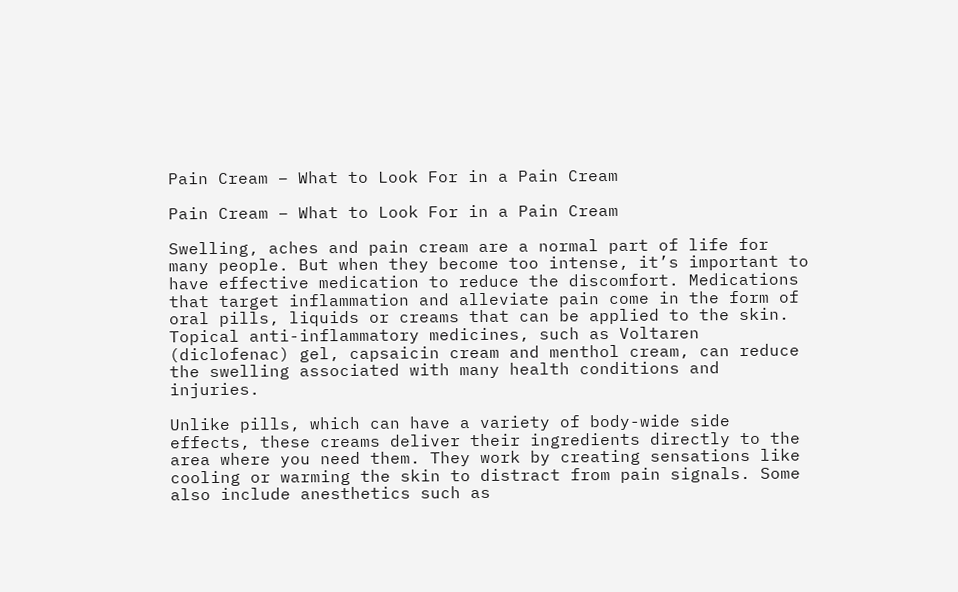Pain Cream – What to Look For in a Pain Cream

Pain Cream – What to Look For in a Pain Cream

Swelling, aches and pain cream are a normal part of life for many people. But when they become too intense, it’s important to have effective medication to reduce the discomfort. Medications that target inflammation and alleviate pain come in the form of oral pills, liquids or creams that can be applied to the skin. Topical anti-inflammatory medicines, such as Voltaren (diclofenac) gel, capsaicin cream and menthol cream, can reduce the swelling associated with many health conditions and injuries.

Unlike pills, which can have a variety of body-wide side effects, these creams deliver their ingredients directly to the area where you need them. They work by creating sensations like cooling or warming the skin to distract from pain signals. Some also include anesthetics such as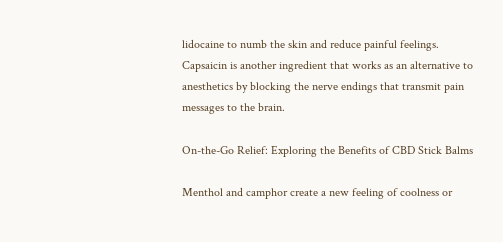lidocaine to numb the skin and reduce painful feelings. Capsaicin is another ingredient that works as an alternative to anesthetics by blocking the nerve endings that transmit pain messages to the brain.

On-the-Go Relief: Exploring the Benefits of CBD Stick Balms

Menthol and camphor create a new feeling of coolness or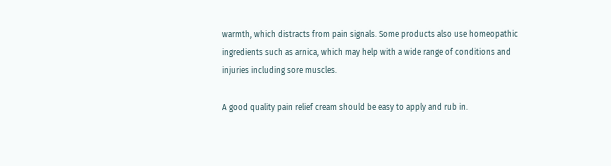warmth, which distracts from pain signals. Some products also use homeopathic ingredients such as arnica, which may help with a wide range of conditions and injuries including sore muscles.

A good quality pain relief cream should be easy to apply and rub in.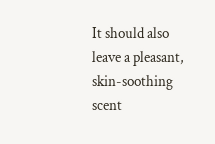It should also leave a pleasant, skin-soothing scent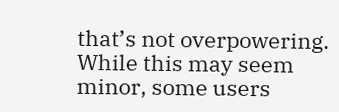that’s not overpowering. While this may seem minor, some users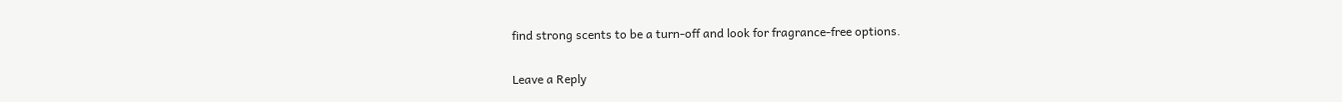find strong scents to be a turn-off and look for fragrance-free options.

Leave a Reply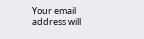Your email address will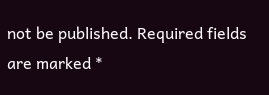not be published. Required fields are marked *